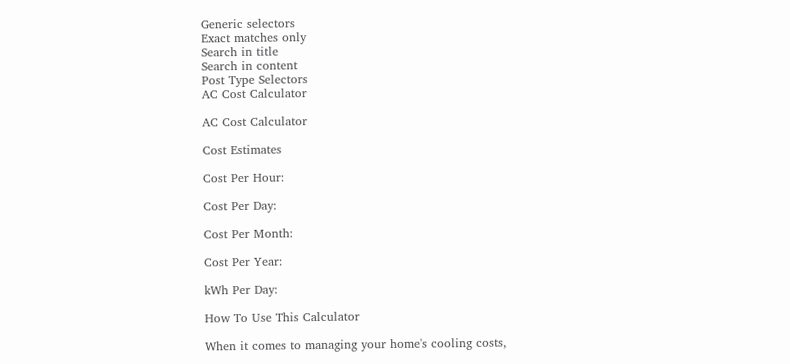Generic selectors
Exact matches only
Search in title
Search in content
Post Type Selectors
AC Cost Calculator

AC Cost Calculator

Cost Estimates

Cost Per Hour:

Cost Per Day:

Cost Per Month:

Cost Per Year:

kWh Per Day:

How To Use This Calculator

When it comes to managing your home's cooling costs,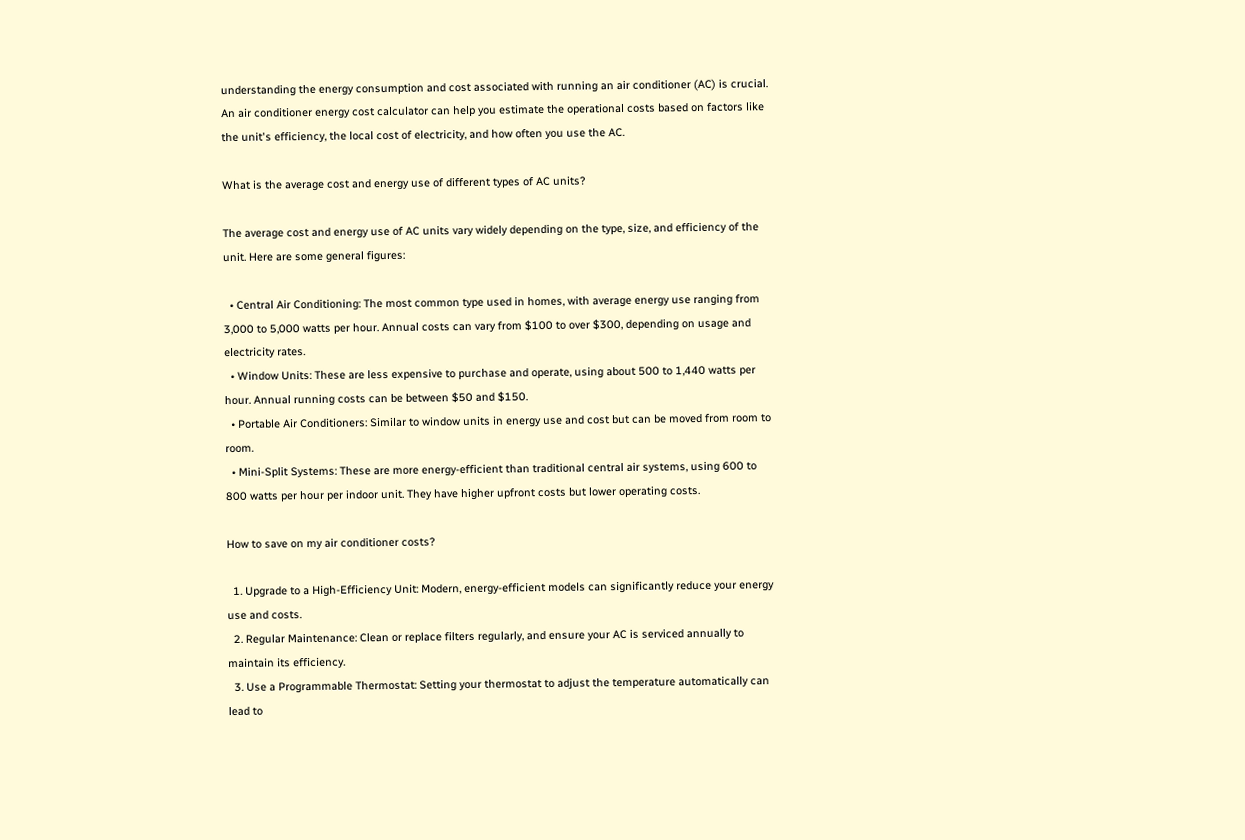understanding the energy consumption and cost associated with running an air conditioner (AC) is crucial. An air conditioner energy cost calculator can help you estimate the operational costs based on factors like the unit's efficiency, the local cost of electricity, and how often you use the AC.

What is the average cost and energy use of different types of AC units?

The average cost and energy use of AC units vary widely depending on the type, size, and efficiency of the unit. Here are some general figures:

  • Central Air Conditioning: The most common type used in homes, with average energy use ranging from 3,000 to 5,000 watts per hour. Annual costs can vary from $100 to over $300, depending on usage and electricity rates.
  • Window Units: These are less expensive to purchase and operate, using about 500 to 1,440 watts per hour. Annual running costs can be between $50 and $150.
  • Portable Air Conditioners: Similar to window units in energy use and cost but can be moved from room to room.
  • Mini-Split Systems: These are more energy-efficient than traditional central air systems, using 600 to 800 watts per hour per indoor unit. They have higher upfront costs but lower operating costs.

How to save on my air conditioner costs?

  1. Upgrade to a High-Efficiency Unit: Modern, energy-efficient models can significantly reduce your energy use and costs.
  2. Regular Maintenance: Clean or replace filters regularly, and ensure your AC is serviced annually to maintain its efficiency.
  3. Use a Programmable Thermostat: Setting your thermostat to adjust the temperature automatically can lead to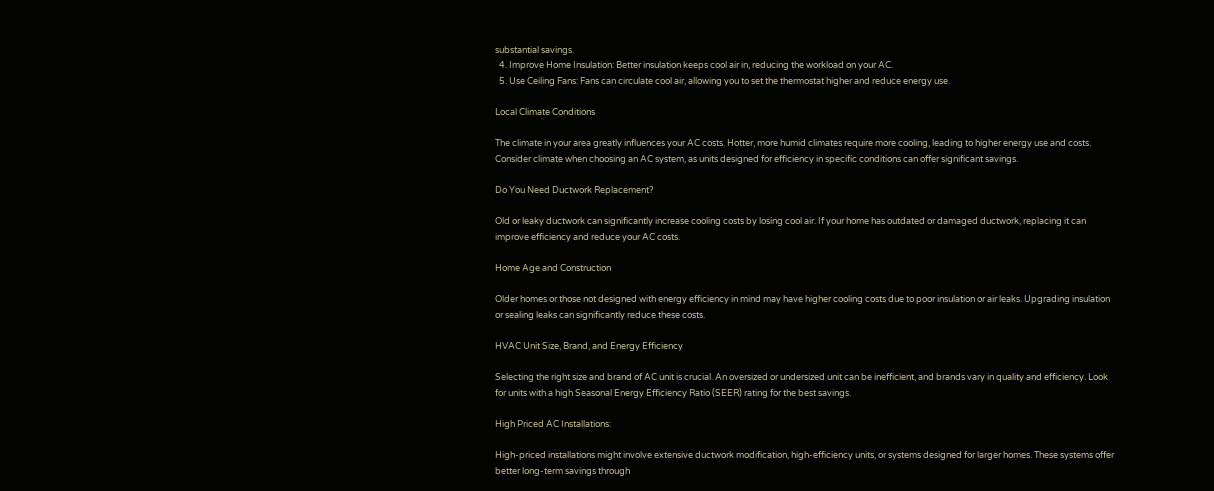substantial savings.
  4. Improve Home Insulation: Better insulation keeps cool air in, reducing the workload on your AC.
  5. Use Ceiling Fans: Fans can circulate cool air, allowing you to set the thermostat higher and reduce energy use.

Local Climate Conditions

The climate in your area greatly influences your AC costs. Hotter, more humid climates require more cooling, leading to higher energy use and costs. Consider climate when choosing an AC system, as units designed for efficiency in specific conditions can offer significant savings.

Do You Need Ductwork Replacement?

Old or leaky ductwork can significantly increase cooling costs by losing cool air. If your home has outdated or damaged ductwork, replacing it can improve efficiency and reduce your AC costs.

Home Age and Construction

Older homes or those not designed with energy efficiency in mind may have higher cooling costs due to poor insulation or air leaks. Upgrading insulation or sealing leaks can significantly reduce these costs.

HVAC Unit Size, Brand, and Energy Efficiency

Selecting the right size and brand of AC unit is crucial. An oversized or undersized unit can be inefficient, and brands vary in quality and efficiency. Look for units with a high Seasonal Energy Efficiency Ratio (SEER) rating for the best savings.

High Priced AC Installations:

High-priced installations might involve extensive ductwork modification, high-efficiency units, or systems designed for larger homes. These systems offer better long-term savings through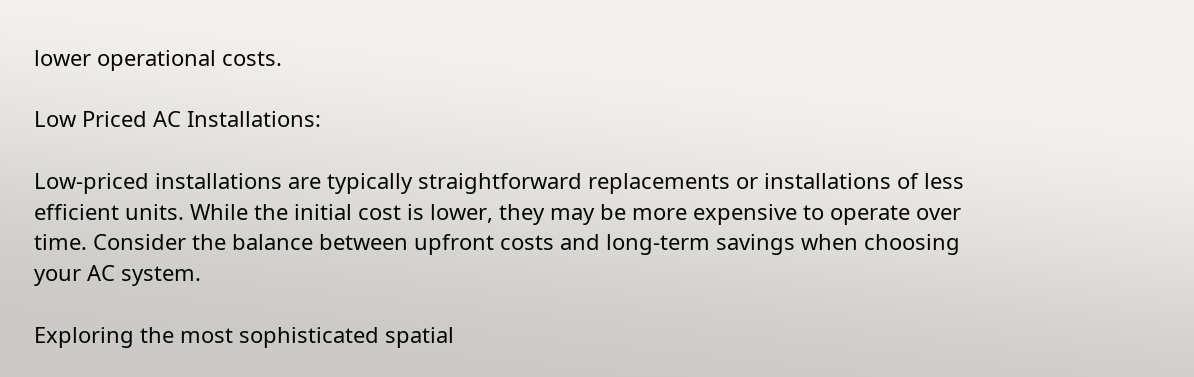lower operational costs.

Low Priced AC Installations:

Low-priced installations are typically straightforward replacements or installations of less efficient units. While the initial cost is lower, they may be more expensive to operate over time. Consider the balance between upfront costs and long-term savings when choosing your AC system.

Exploring the most sophisticated spatial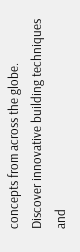concepts from across the globe. Discover innovative building techniques and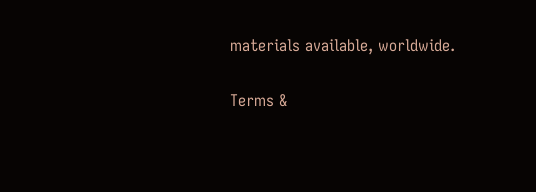materials available, worldwide.

Terms &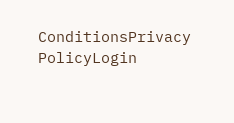ConditionsPrivacy PolicyLogin